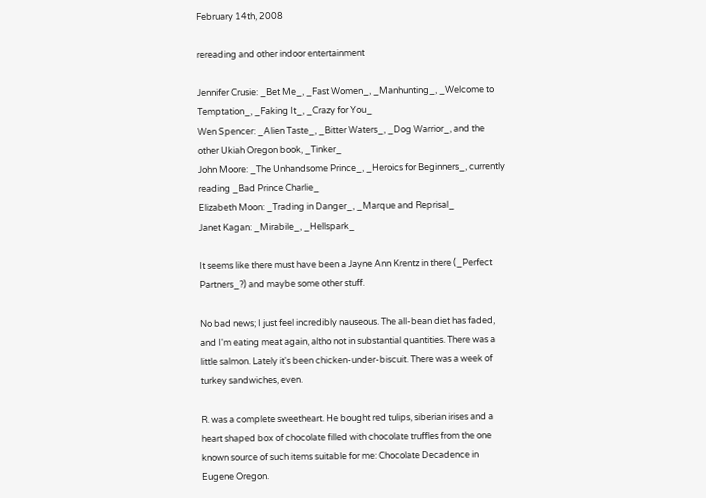February 14th, 2008

rereading and other indoor entertainment

Jennifer Crusie: _Bet Me_, _Fast Women_, _Manhunting_, _Welcome to Temptation_, _Faking It_, _Crazy for You_
Wen Spencer: _Alien Taste_, _Bitter Waters_, _Dog Warrior_, and the other Ukiah Oregon book, _Tinker_
John Moore: _The Unhandsome Prince_, _Heroics for Beginners_, currently reading _Bad Prince Charlie_
Elizabeth Moon: _Trading in Danger_, _Marque and Reprisal_
Janet Kagan: _Mirabile_, _Hellspark_

It seems like there must have been a Jayne Ann Krentz in there (_Perfect Partners_?) and maybe some other stuff.

No bad news; I just feel incredibly nauseous. The all-bean diet has faded, and I'm eating meat again, altho not in substantial quantities. There was a little salmon. Lately it's been chicken-under-biscuit. There was a week of turkey sandwiches, even.

R. was a complete sweetheart. He bought red tulips, siberian irises and a heart shaped box of chocolate filled with chocolate truffles from the one known source of such items suitable for me: Chocolate Decadence in Eugene Oregon.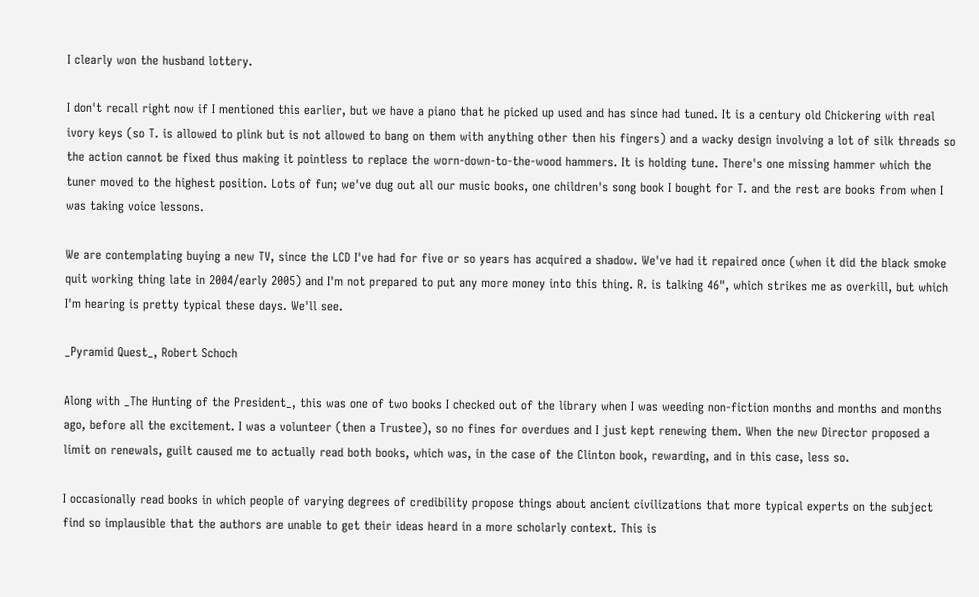I clearly won the husband lottery.

I don't recall right now if I mentioned this earlier, but we have a piano that he picked up used and has since had tuned. It is a century old Chickering with real ivory keys (so T. is allowed to plink but is not allowed to bang on them with anything other then his fingers) and a wacky design involving a lot of silk threads so the action cannot be fixed thus making it pointless to replace the worn-down-to-the-wood hammers. It is holding tune. There's one missing hammer which the tuner moved to the highest position. Lots of fun; we've dug out all our music books, one children's song book I bought for T. and the rest are books from when I was taking voice lessons.

We are contemplating buying a new TV, since the LCD I've had for five or so years has acquired a shadow. We've had it repaired once (when it did the black smoke quit working thing late in 2004/early 2005) and I'm not prepared to put any more money into this thing. R. is talking 46", which strikes me as overkill, but which I'm hearing is pretty typical these days. We'll see.

_Pyramid Quest_, Robert Schoch

Along with _The Hunting of the President_, this was one of two books I checked out of the library when I was weeding non-fiction months and months and months ago, before all the excitement. I was a volunteer (then a Trustee), so no fines for overdues and I just kept renewing them. When the new Director proposed a limit on renewals, guilt caused me to actually read both books, which was, in the case of the Clinton book, rewarding, and in this case, less so.

I occasionally read books in which people of varying degrees of credibility propose things about ancient civilizations that more typical experts on the subject find so implausible that the authors are unable to get their ideas heard in a more scholarly context. This is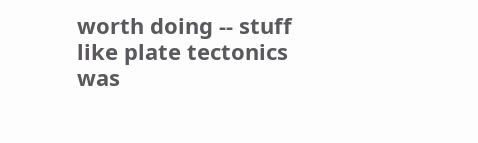worth doing -- stuff like plate tectonics was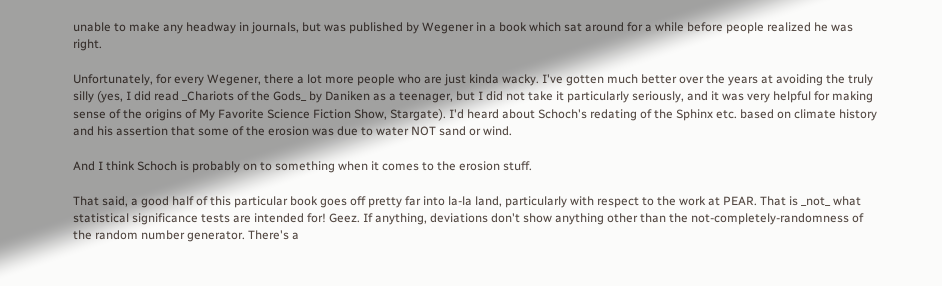unable to make any headway in journals, but was published by Wegener in a book which sat around for a while before people realized he was right.

Unfortunately, for every Wegener, there a lot more people who are just kinda wacky. I've gotten much better over the years at avoiding the truly silly (yes, I did read _Chariots of the Gods_ by Daniken as a teenager, but I did not take it particularly seriously, and it was very helpful for making sense of the origins of My Favorite Science Fiction Show, Stargate). I'd heard about Schoch's redating of the Sphinx etc. based on climate history and his assertion that some of the erosion was due to water NOT sand or wind.

And I think Schoch is probably on to something when it comes to the erosion stuff.

That said, a good half of this particular book goes off pretty far into la-la land, particularly with respect to the work at PEAR. That is _not_ what statistical significance tests are intended for! Geez. If anything, deviations don't show anything other than the not-completely-randomness of the random number generator. There's a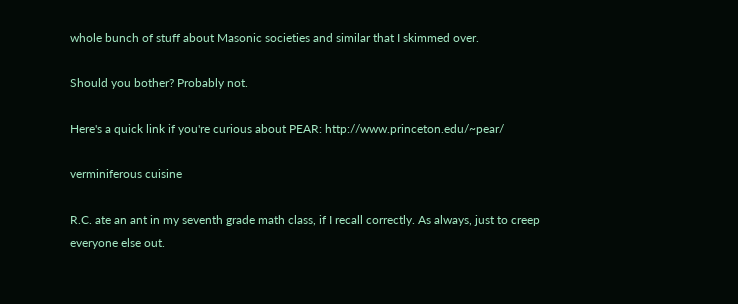whole bunch of stuff about Masonic societies and similar that I skimmed over.

Should you bother? Probably not.

Here's a quick link if you're curious about PEAR: http://www.princeton.edu/~pear/

verminiferous cuisine

R.C. ate an ant in my seventh grade math class, if I recall correctly. As always, just to creep everyone else out.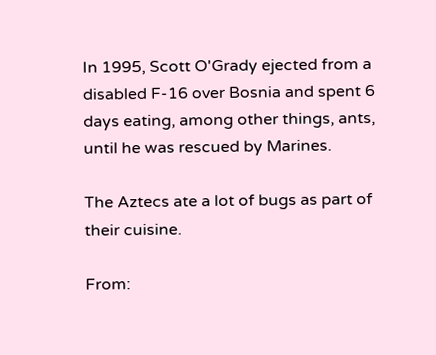In 1995, Scott O'Grady ejected from a disabled F-16 over Bosnia and spent 6 days eating, among other things, ants, until he was rescued by Marines.

The Aztecs ate a lot of bugs as part of their cuisine.

From: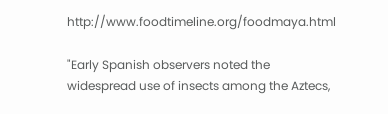http://www.foodtimeline.org/foodmaya.html

"Early Spanish observers noted the widespread use of insects among the Aztecs,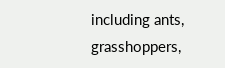including ants, grasshoppers,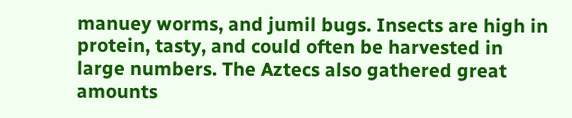manuey worms, and jumil bugs. Insects are high in protein, tasty, and could often be harvested in large numbers. The Aztecs also gathered great amounts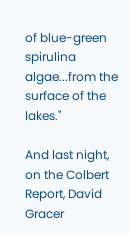of blue-green spirulina algae...from the surface of the lakes."

And last night, on the Colbert Report, David Gracer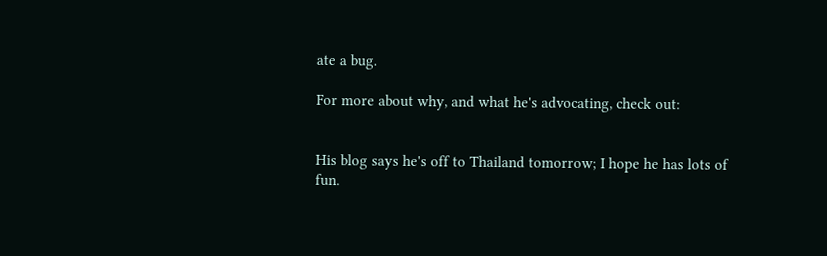ate a bug.

For more about why, and what he's advocating, check out:


His blog says he's off to Thailand tomorrow; I hope he has lots of fun.